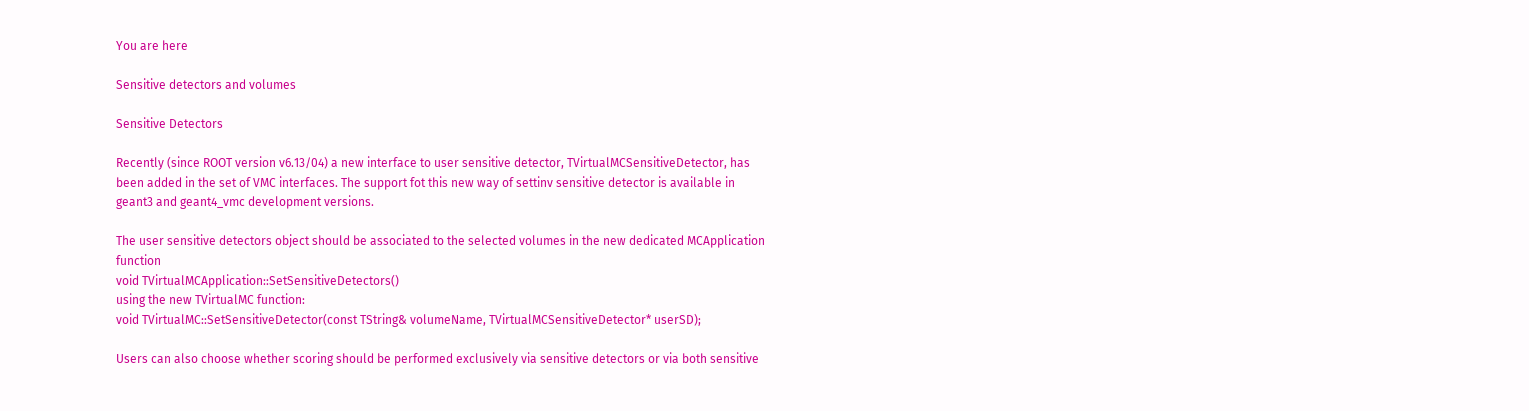You are here

Sensitive detectors and volumes

Sensitive Detectors

Recently (since ROOT version v6.13/04) a new interface to user sensitive detector, TVirtualMCSensitiveDetector, has been added in the set of VMC interfaces. The support fot this new way of settinv sensitive detector is available in geant3 and geant4_vmc development versions.

The user sensitive detectors object should be associated to the selected volumes in the new dedicated MCApplication function
void TVirtualMCApplication::SetSensitiveDetectors()
using the new TVirtualMC function:
void TVirtualMC::SetSensitiveDetector(const TString& volumeName, TVirtualMCSensitiveDetector* userSD);

Users can also choose whether scoring should be performed exclusively via sensitive detectors or via both sensitive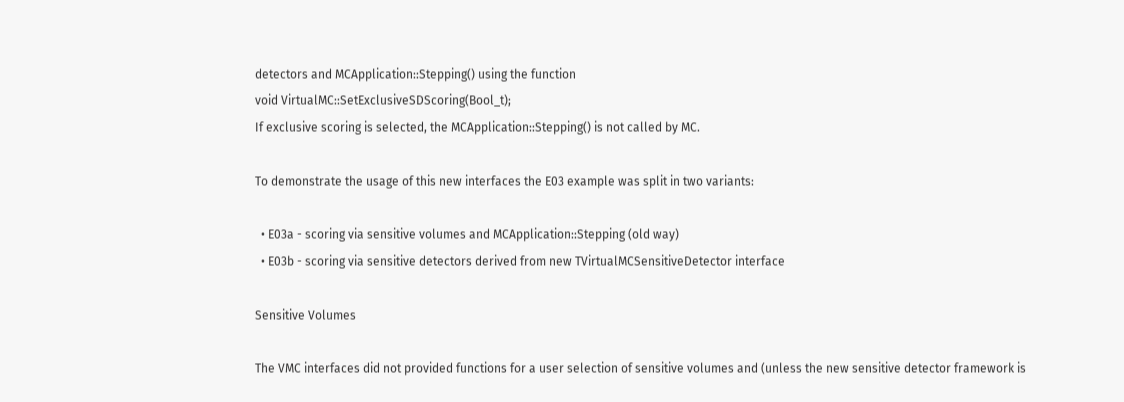detectors and MCApplication::Stepping() using the function
void VirtualMC::SetExclusiveSDScoring(Bool_t);
If exclusive scoring is selected, the MCApplication::Stepping() is not called by MC.

To demonstrate the usage of this new interfaces the E03 example was split in two variants:

  • E03a - scoring via sensitive volumes and MCApplication::Stepping (old way)
  • E03b - scoring via sensitive detectors derived from new TVirtualMCSensitiveDetector interface

Sensitive Volumes

The VMC interfaces did not provided functions for a user selection of sensitive volumes and (unless the new sensitive detector framework is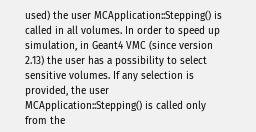used) the user MCApplication::Stepping() is called in all volumes. In order to speed up simulation, in Geant4 VMC (since version 2.13) the user has a possibility to select sensitive volumes. If any selection is provided, the user MCApplication::Stepping() is called only from the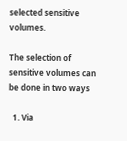selected sensitive volumes.

The selection of sensitive volumes can be done in two ways

  1. Via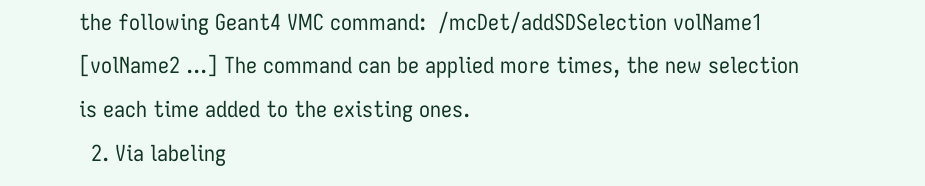the following Geant4 VMC command:  /mcDet/addSDSelection volName1 [volName2 ...] The command can be applied more times, the new selection is each time added to the existing ones.
  2. Via labeling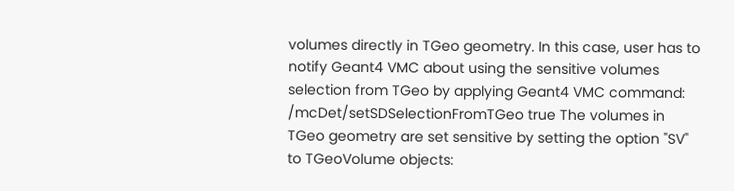volumes directly in TGeo geometry. In this case, user has to notify Geant4 VMC about using the sensitive volumes selection from TGeo by applying Geant4 VMC command:  /mcDet/setSDSelectionFromTGeo true The volumes in TGeo geometry are set sensitive by setting the option "SV" to TGeoVolume objects: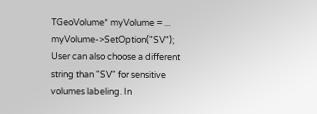TGeoVolume* myVolume = ... myVolume->SetOption("SV"); User can also choose a different string than "SV" for sensitive volumes labeling. In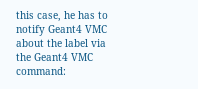this case, he has to notify Geant4 VMC about the label via the Geant4 VMC command: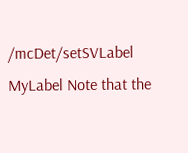/mcDet/setSVLabel MyLabel Note that the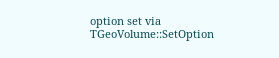option set via TGeoVolume::SetOption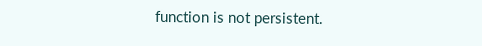function is not persistent.